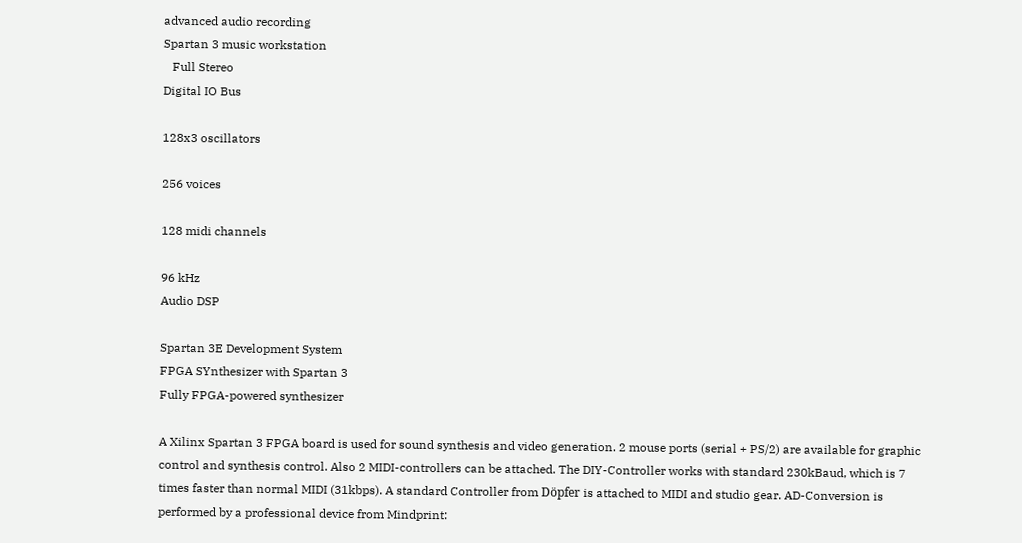advanced audio recording
Spartan 3 music workstation
   Full Stereo
Digital IO Bus

128x3 oscillators

256 voices

128 midi channels

96 kHz
Audio DSP

Spartan 3E Development System
FPGA SYnthesizer with Spartan 3
Fully FPGA-powered synthesizer

A Xilinx Spartan 3 FPGA board is used for sound synthesis and video generation. 2 mouse ports (serial + PS/2) are available for graphic control and synthesis control. Also 2 MIDI-controllers can be attached. The DIY-Controller works with standard 230kBaud, which is 7 times faster than normal MIDI (31kbps). A standard Controller from Döpfer is attached to MIDI and studio gear. AD-Conversion is performed by a professional device from Mindprint: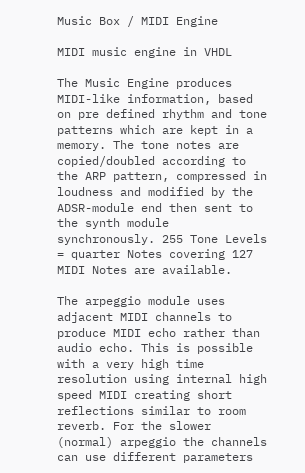Music Box / MIDI Engine

MIDI music engine in VHDL

The Music Engine produces MIDI-like information, based on pre defined rhythm and tone patterns which are kept in a memory. The tone notes are copied/doubled according to the ARP pattern, compressed in loudness and modified by the ADSR-module end then sent to the synth module synchronously. 255 Tone Levels = quarter Notes covering 127 MIDI Notes are available.

The arpeggio module uses adjacent MIDI channels to produce MIDI echo rather than audio echo. This is possible with a very high time resolution using internal high speed MIDI creating short reflections similar to room reverb. For the slower (normal) arpeggio the channels can use different parameters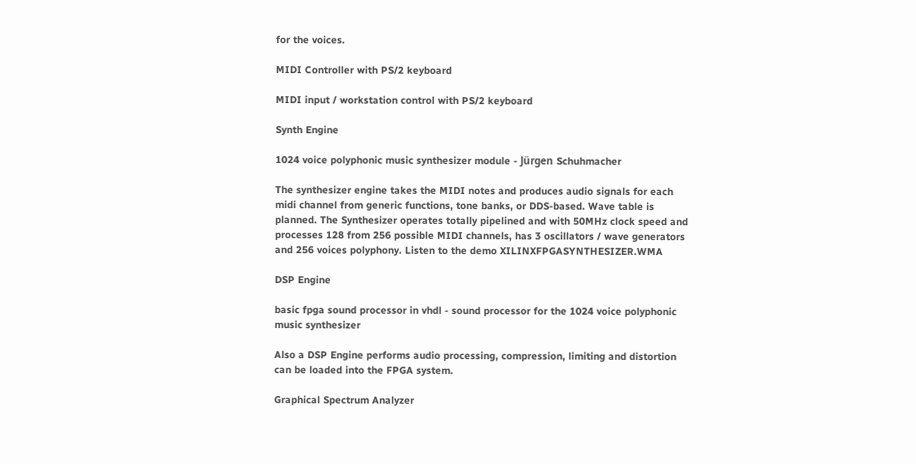for the voices.

MIDI Controller with PS/2 keyboard

MIDI input / workstation control with PS/2 keyboard

Synth Engine

1024 voice polyphonic music synthesizer module - Jürgen Schuhmacher

The synthesizer engine takes the MIDI notes and produces audio signals for each midi channel from generic functions, tone banks, or DDS-based. Wave table is planned. The Synthesizer operates totally pipelined and with 50MHz clock speed and processes 128 from 256 possible MIDI channels, has 3 oscillators / wave generators and 256 voices polyphony. Listen to the demo XILINXFPGASYNTHESIZER.WMA

DSP Engine

basic fpga sound processor in vhdl - sound processor for the 1024 voice polyphonic music synthesizer

Also a DSP Engine performs audio processing, compression, limiting and distortion can be loaded into the FPGA system.

Graphical Spectrum Analyzer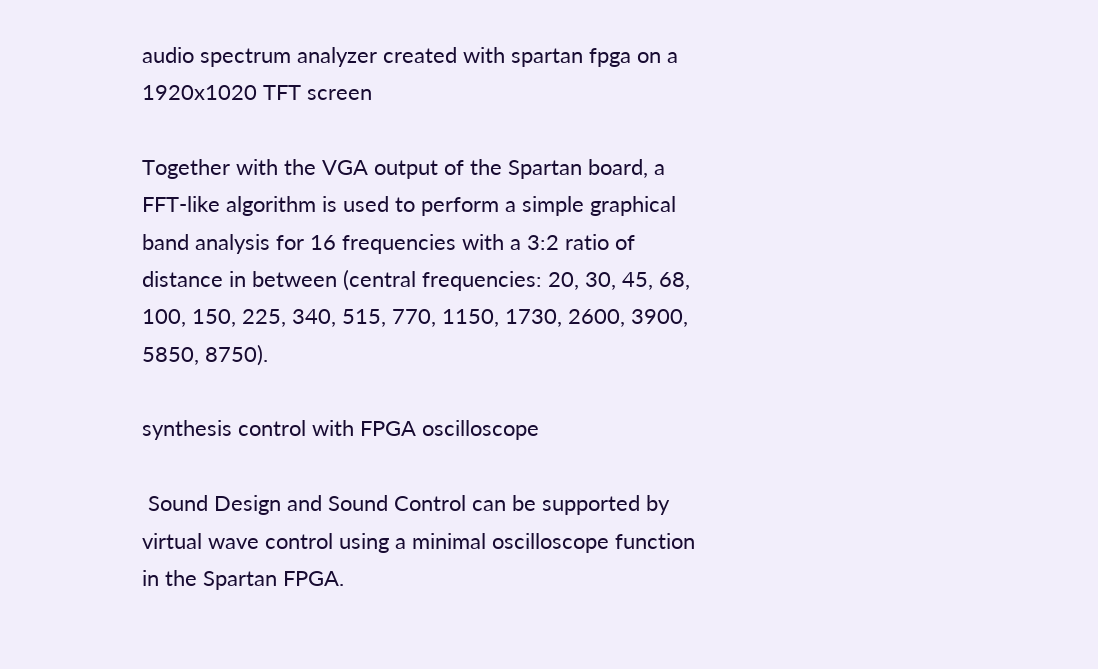audio spectrum analyzer created with spartan fpga on a 1920x1020 TFT screen

Together with the VGA output of the Spartan board, a FFT-like algorithm is used to perform a simple graphical band analysis for 16 frequencies with a 3:2 ratio of distance in between (central frequencies: 20, 30, 45, 68, 100, 150, 225, 340, 515, 770, 1150, 1730, 2600, 3900, 5850, 8750).

synthesis control with FPGA oscilloscope

 Sound Design and Sound Control can be supported by virtual wave control using a minimal oscilloscope function in the Spartan FPGA.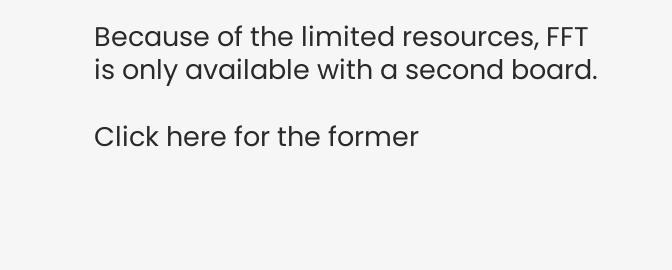Because of the limited resources, FFT is only available with a second board.

Click here for the former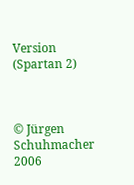Version (Spartan 2)



© Jürgen Schuhmacher 2006